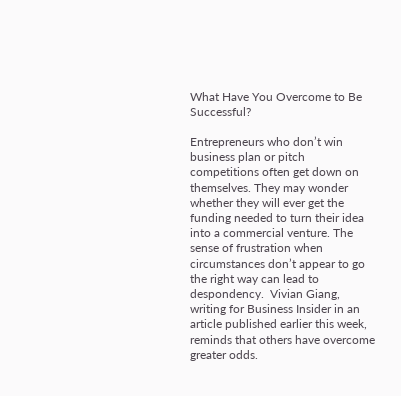What Have You Overcome to Be Successful?

Entrepreneurs who don’t win business plan or pitch competitions often get down on themselves. They may wonder whether they will ever get the funding needed to turn their idea into a commercial venture. The sense of frustration when circumstances don’t appear to go the right way can lead to despondency.  Vivian Giang, writing for Business Insider in an article published earlier this week, reminds that others have overcome greater odds.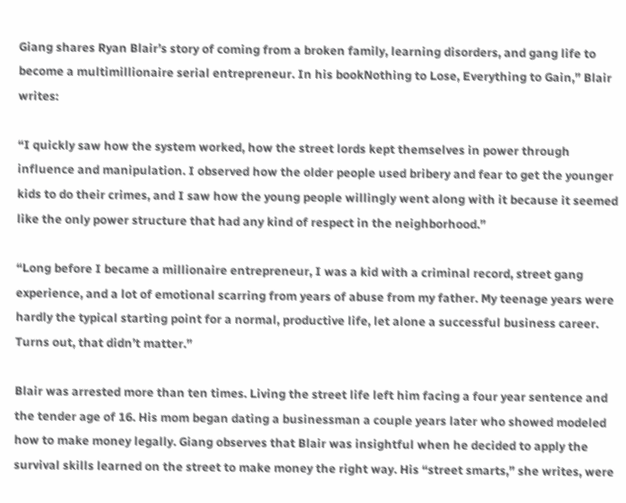Giang shares Ryan Blair’s story of coming from a broken family, learning disorders, and gang life to become a multimillionaire serial entrepreneur. In his bookNothing to Lose, Everything to Gain,” Blair writes:

“I quickly saw how the system worked, how the street lords kept themselves in power through influence and manipulation. I observed how the older people used bribery and fear to get the younger kids to do their crimes, and I saw how the young people willingly went along with it because it seemed like the only power structure that had any kind of respect in the neighborhood.”

“Long before I became a millionaire entrepreneur, I was a kid with a criminal record, street gang experience, and a lot of emotional scarring from years of abuse from my father. My teenage years were hardly the typical starting point for a normal, productive life, let alone a successful business career. Turns out, that didn’t matter.”

Blair was arrested more than ten times. Living the street life left him facing a four year sentence and the tender age of 16. His mom began dating a businessman a couple years later who showed modeled how to make money legally. Giang observes that Blair was insightful when he decided to apply the survival skills learned on the street to make money the right way. His “street smarts,” she writes, were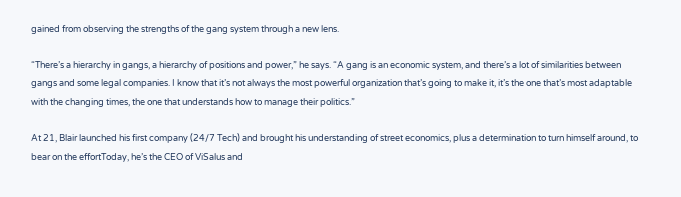gained from observing the strengths of the gang system through a new lens.

“There’s a hierarchy in gangs, a hierarchy of positions and power,” he says. “A gang is an economic system, and there’s a lot of similarities between gangs and some legal companies. I know that it’s not always the most powerful organization that’s going to make it, it’s the one that’s most adaptable with the changing times, the one that understands how to manage their politics.”

At 21, Blair launched his first company (24/7 Tech) and brought his understanding of street economics, plus a determination to turn himself around, to bear on the effortToday, he’s the CEO of ViSalus and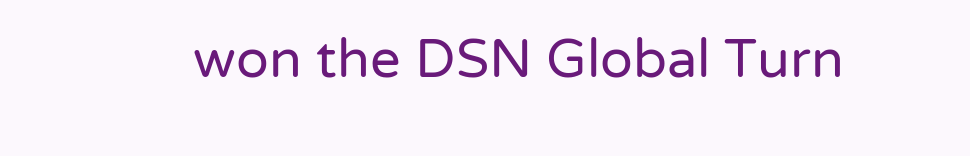won the DSN Global Turn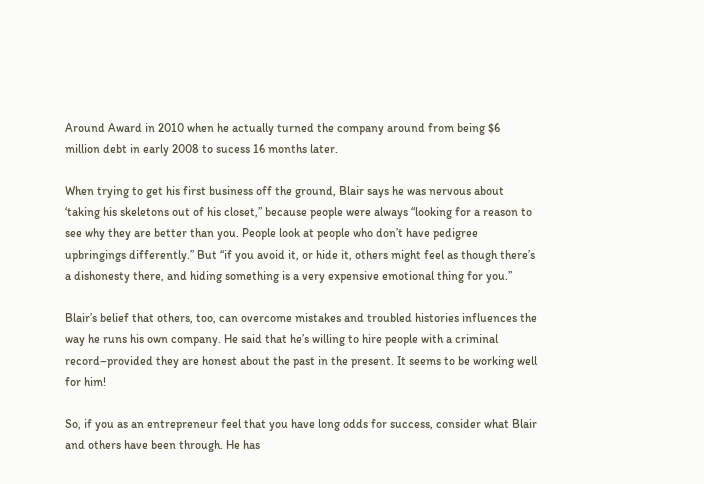Around Award in 2010 when he actually turned the company around from being $6 million debt in early 2008 to sucess 16 months later.

When trying to get his first business off the ground, Blair says he was nervous about ‘taking his skeletons out of his closet,” because people were always “looking for a reason to see why they are better than you. People look at people who don’t have pedigree upbringings differently.” But “if you avoid it, or hide it, others might feel as though there’s a dishonesty there, and hiding something is a very expensive emotional thing for you.”

Blair’s belief that others, too, can overcome mistakes and troubled histories influences the way he runs his own company. He said that he’s willing to hire people with a criminal record–provided they are honest about the past in the present. It seems to be working well for him!

So, if you as an entrepreneur feel that you have long odds for success, consider what Blair and others have been through. He has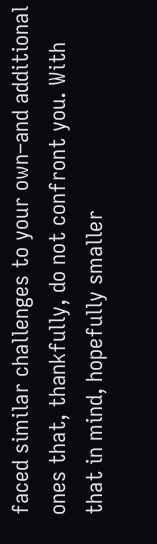faced similar challenges to your own–and additional ones that, thankfully, do not confront you. With that in mind, hopefully smaller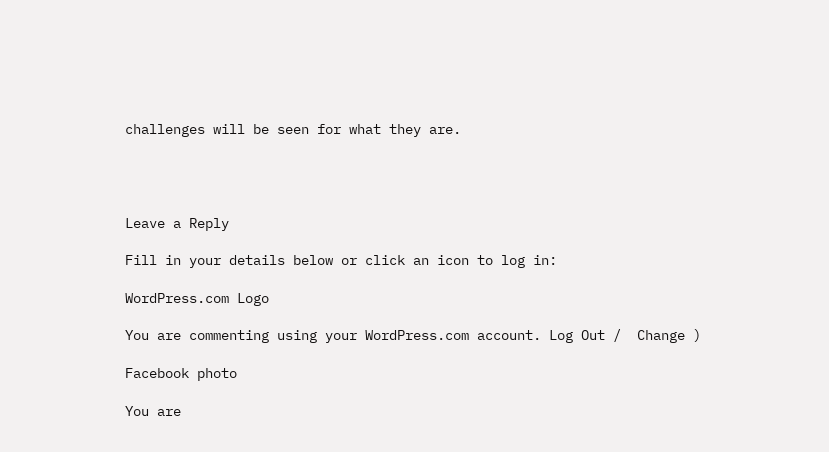challenges will be seen for what they are.




Leave a Reply

Fill in your details below or click an icon to log in:

WordPress.com Logo

You are commenting using your WordPress.com account. Log Out /  Change )

Facebook photo

You are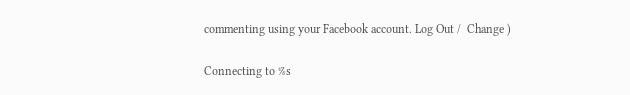commenting using your Facebook account. Log Out /  Change )

Connecting to %s